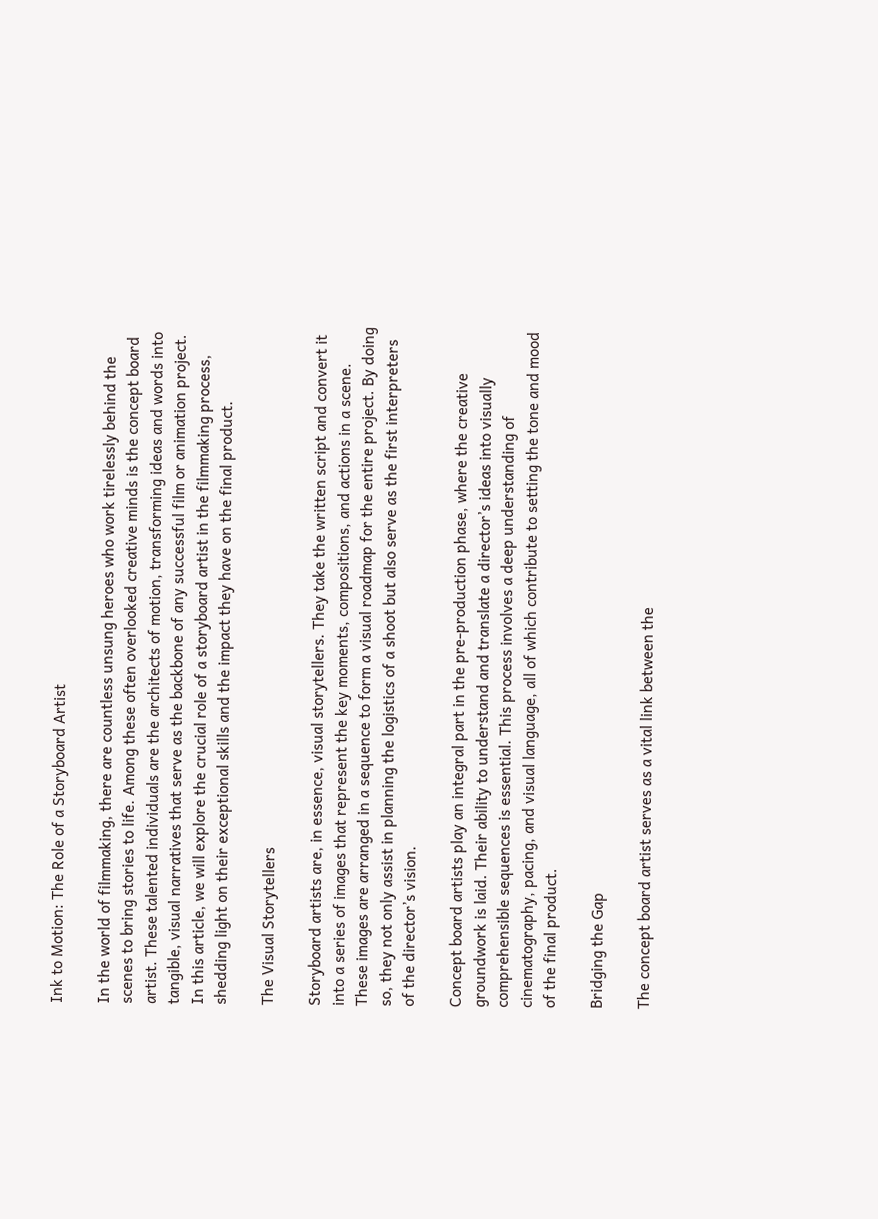Ink to Motion: The Role of a Storyboard Artist

In the world of filmmaking, there are countless unsung heroes who work tirelessly behind the scenes to bring stories to life. Among these often overlooked creative minds is the concept board artist. These talented individuals are the architects of motion, transforming ideas and words into tangible, visual narratives that serve as the backbone of any successful film or animation project. In this article, we will explore the crucial role of a storyboard artist in the filmmaking process, shedding light on their exceptional skills and the impact they have on the final product.

The Visual Storytellers

Storyboard artists are, in essence, visual storytellers. They take the written script and convert it into a series of images that represent the key moments, compositions, and actions in a scene. These images are arranged in a sequence to form a visual roadmap for the entire project. By doing so, they not only assist in planning the logistics of a shoot but also serve as the first interpreters of the director’s vision.

Concept board artists play an integral part in the pre-production phase, where the creative groundwork is laid. Their ability to understand and translate a director’s ideas into visually comprehensible sequences is essential. This process involves a deep understanding of cinematography, pacing, and visual language, all of which contribute to setting the tone and mood of the final product.

Bridging the Gap

The concept board artist serves as a vital link between the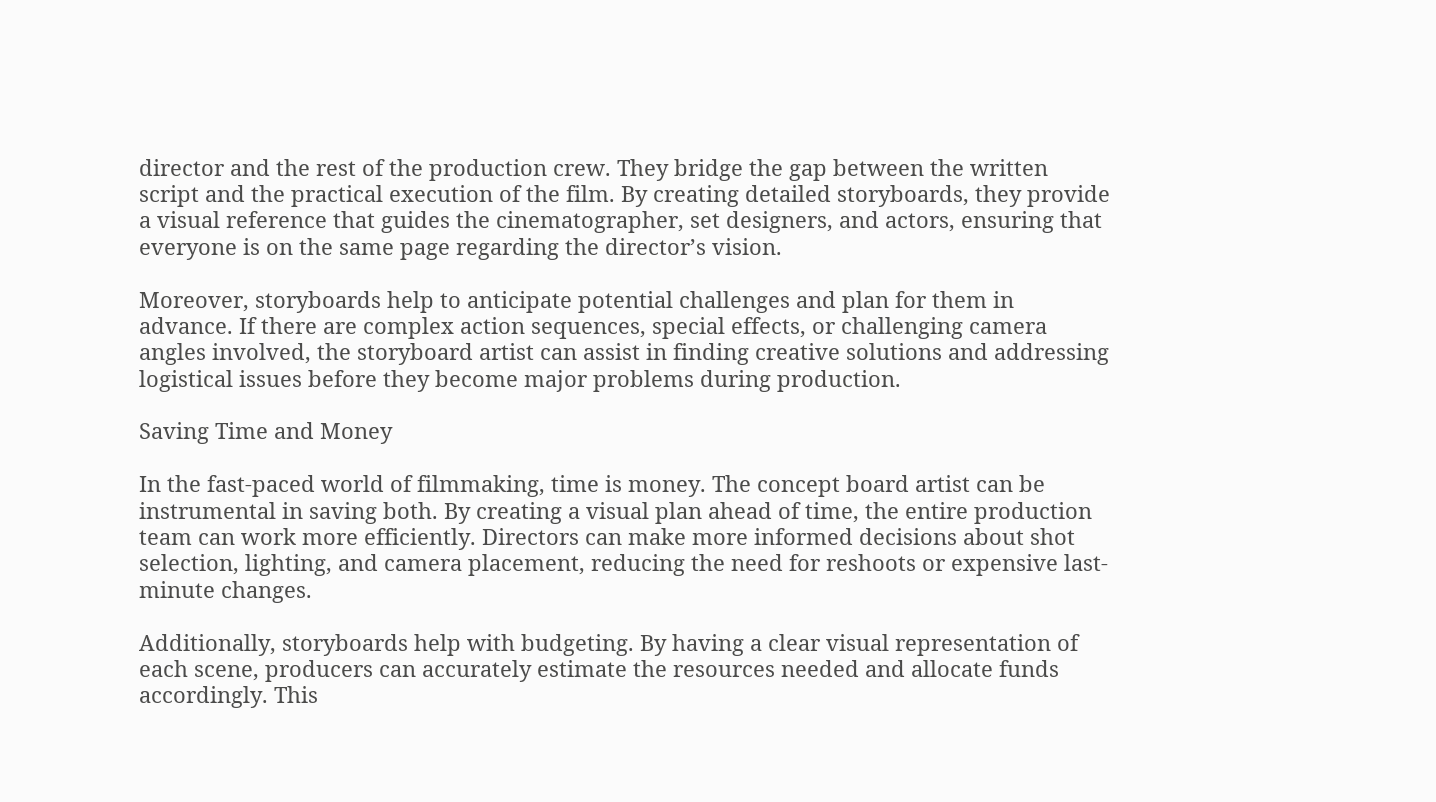director and the rest of the production crew. They bridge the gap between the written script and the practical execution of the film. By creating detailed storyboards, they provide a visual reference that guides the cinematographer, set designers, and actors, ensuring that everyone is on the same page regarding the director’s vision.

Moreover, storyboards help to anticipate potential challenges and plan for them in advance. If there are complex action sequences, special effects, or challenging camera angles involved, the storyboard artist can assist in finding creative solutions and addressing logistical issues before they become major problems during production.

Saving Time and Money

In the fast-paced world of filmmaking, time is money. The concept board artist can be instrumental in saving both. By creating a visual plan ahead of time, the entire production team can work more efficiently. Directors can make more informed decisions about shot selection, lighting, and camera placement, reducing the need for reshoots or expensive last-minute changes.

Additionally, storyboards help with budgeting. By having a clear visual representation of each scene, producers can accurately estimate the resources needed and allocate funds accordingly. This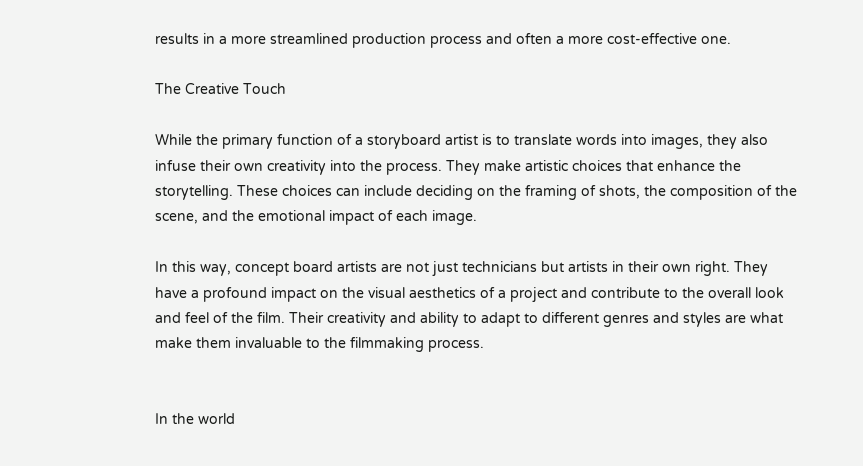results in a more streamlined production process and often a more cost-effective one.

The Creative Touch

While the primary function of a storyboard artist is to translate words into images, they also infuse their own creativity into the process. They make artistic choices that enhance the storytelling. These choices can include deciding on the framing of shots, the composition of the scene, and the emotional impact of each image.

In this way, concept board artists are not just technicians but artists in their own right. They have a profound impact on the visual aesthetics of a project and contribute to the overall look and feel of the film. Their creativity and ability to adapt to different genres and styles are what make them invaluable to the filmmaking process.


In the world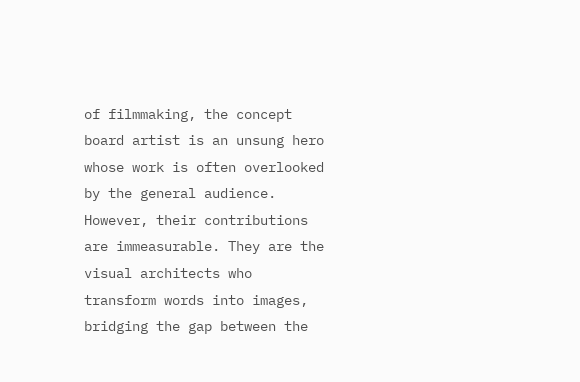of filmmaking, the concept board artist is an unsung hero whose work is often overlooked by the general audience. However, their contributions are immeasurable. They are the visual architects who transform words into images, bridging the gap between the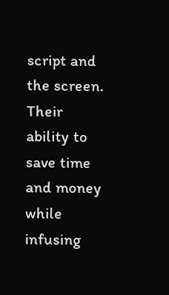script and the screen. Their ability to save time and money while infusing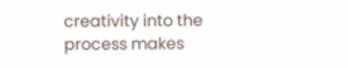creativity into the process makes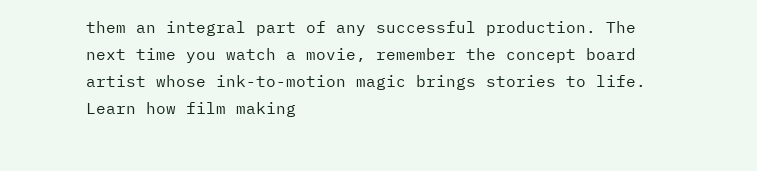them an integral part of any successful production. The next time you watch a movie, remember the concept board artist whose ink-to-motion magic brings stories to life. Learn how film making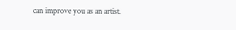can improve you as an artist.